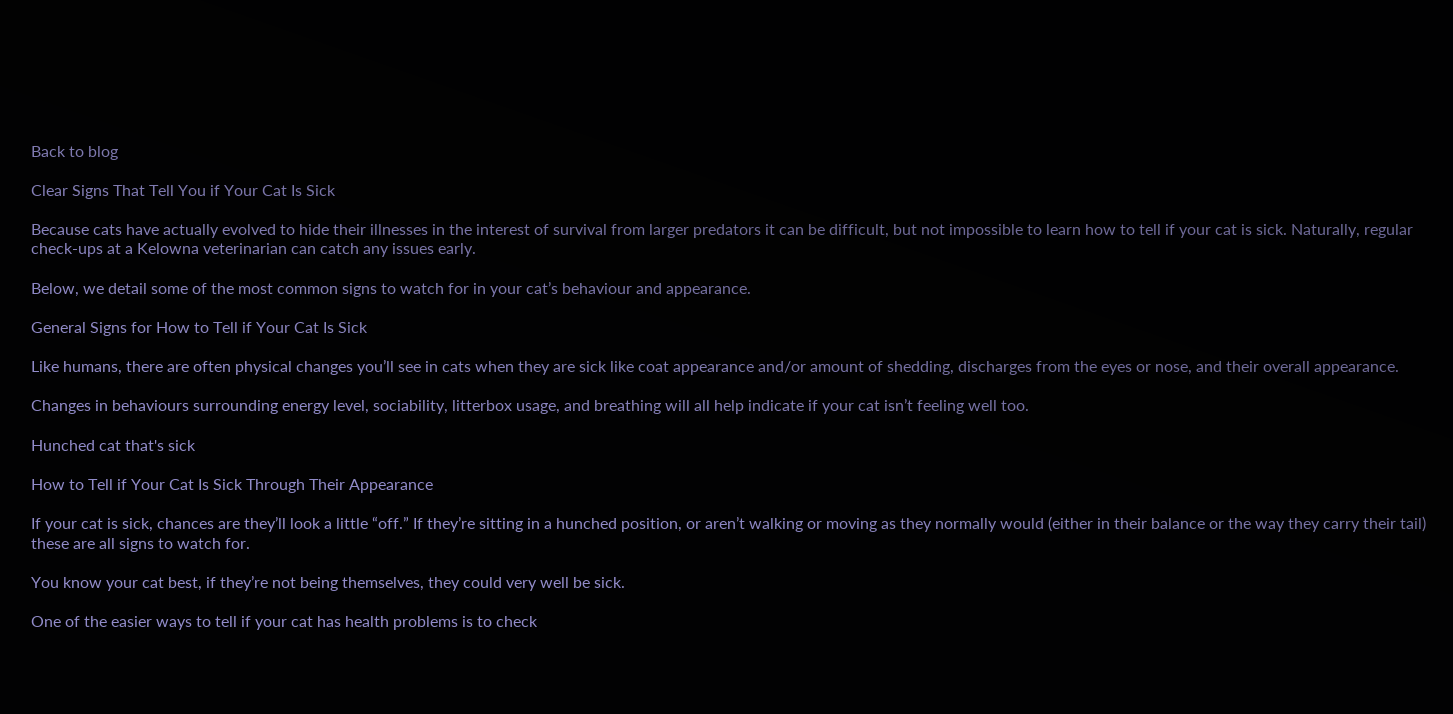Back to blog

Clear Signs That Tell You if Your Cat Is Sick

Because cats have actually evolved to hide their illnesses in the interest of survival from larger predators it can be difficult, but not impossible to learn how to tell if your cat is sick. Naturally, regular check-ups at a Kelowna veterinarian can catch any issues early.

Below, we detail some of the most common signs to watch for in your cat’s behaviour and appearance.

General Signs for How to Tell if Your Cat Is Sick

Like humans, there are often physical changes you’ll see in cats when they are sick like coat appearance and/or amount of shedding, discharges from the eyes or nose, and their overall appearance.

Changes in behaviours surrounding energy level, sociability, litterbox usage, and breathing will all help indicate if your cat isn’t feeling well too.

Hunched cat that's sick

How to Tell if Your Cat Is Sick Through Their Appearance

If your cat is sick, chances are they’ll look a little “off.” If they’re sitting in a hunched position, or aren’t walking or moving as they normally would (either in their balance or the way they carry their tail) these are all signs to watch for.

You know your cat best, if they’re not being themselves, they could very well be sick.

One of the easier ways to tell if your cat has health problems is to check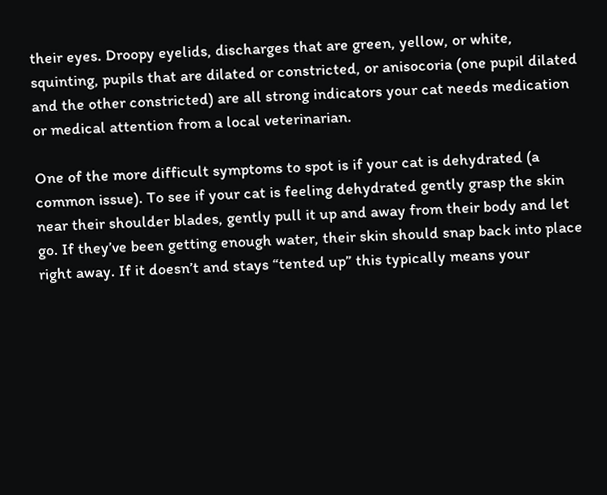their eyes. Droopy eyelids, discharges that are green, yellow, or white, squinting, pupils that are dilated or constricted, or anisocoria (one pupil dilated and the other constricted) are all strong indicators your cat needs medication or medical attention from a local veterinarian.

One of the more difficult symptoms to spot is if your cat is dehydrated (a common issue). To see if your cat is feeling dehydrated gently grasp the skin near their shoulder blades, gently pull it up and away from their body and let go. If they’ve been getting enough water, their skin should snap back into place right away. If it doesn’t and stays “tented up” this typically means your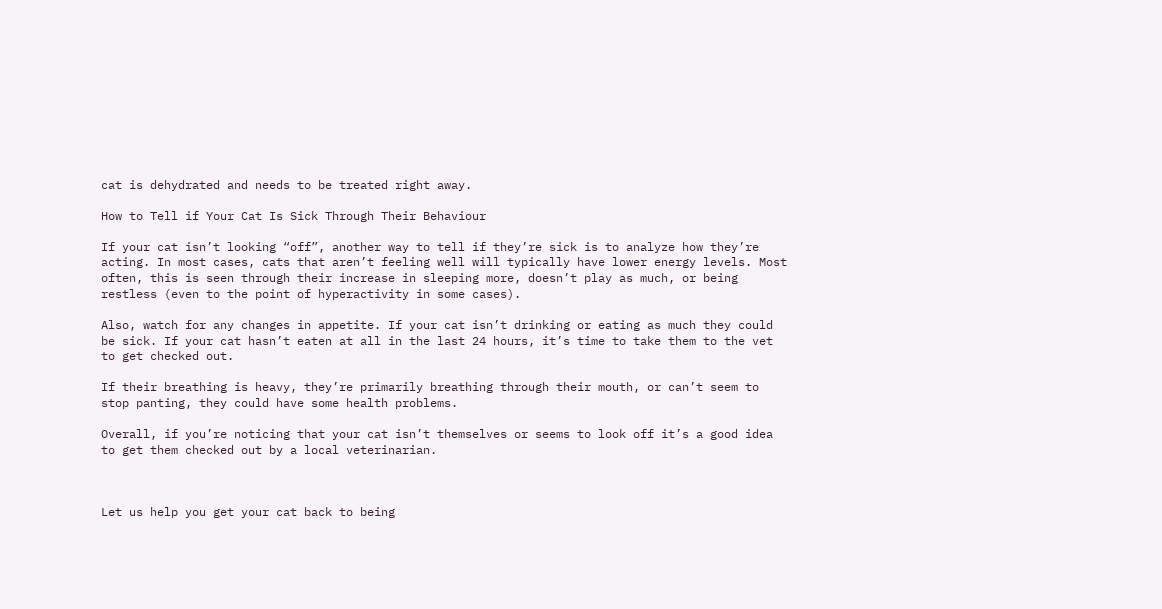cat is dehydrated and needs to be treated right away.

How to Tell if Your Cat Is Sick Through Their Behaviour

If your cat isn’t looking “off”, another way to tell if they’re sick is to analyze how they’re acting. In most cases, cats that aren’t feeling well will typically have lower energy levels. Most often, this is seen through their increase in sleeping more, doesn’t play as much, or being restless (even to the point of hyperactivity in some cases).

Also, watch for any changes in appetite. If your cat isn’t drinking or eating as much they could be sick. If your cat hasn’t eaten at all in the last 24 hours, it’s time to take them to the vet to get checked out.

If their breathing is heavy, they’re primarily breathing through their mouth, or can’t seem to stop panting, they could have some health problems.

Overall, if you’re noticing that your cat isn’t themselves or seems to look off it’s a good idea to get them checked out by a local veterinarian.



Let us help you get your cat back to being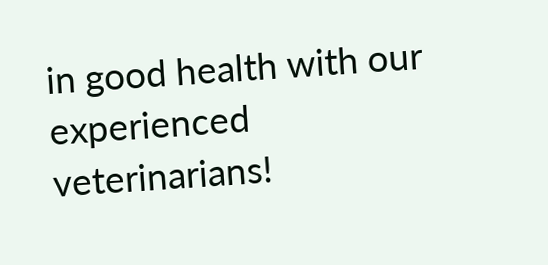in good health with our experienced veterinarians!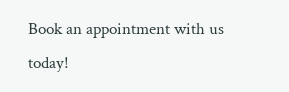Book an appointment with us today!